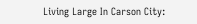Living Large In Carson City: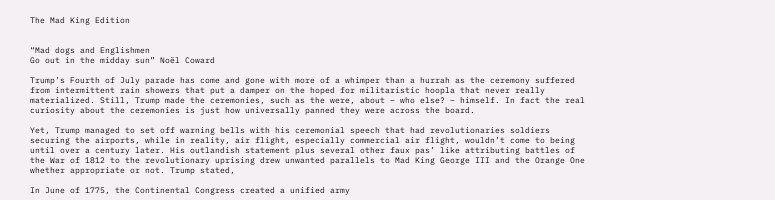The Mad King Edition


“Mad dogs and Englishmen
Go out in the midday sun” Noël Coward

Trump’s Fourth of July parade has come and gone with more of a whimper than a hurrah as the ceremony suffered from intermittent rain showers that put a damper on the hoped for militaristic hoopla that never really materialized. Still, Trump made the ceremonies, such as the were, about – who else? – himself. In fact the real curiosity about the ceremonies is just how universally panned they were across the board.

Yet, Trump managed to set off warning bells with his ceremonial speech that had revolutionaries soldiers securing the airports, while in reality, air flight, especially commercial air flight, wouldn’t come to being until over a century later. His outlandish statement plus several other faux pas’ like attributing battles of the War of 1812 to the revolutionary uprising drew unwanted parallels to Mad King George III and the Orange One whether appropriate or not. Trump stated,

In June of 1775, the Continental Congress created a unified army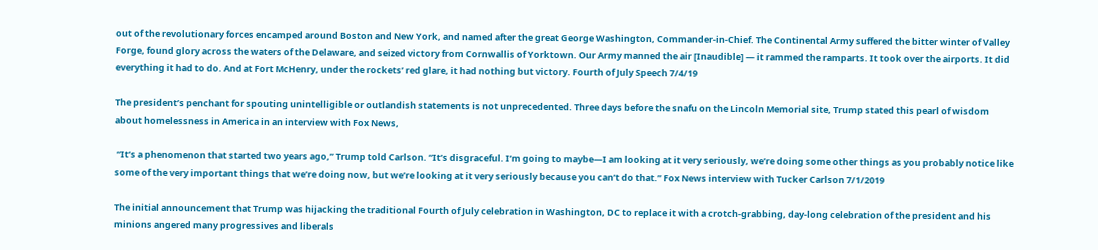out of the revolutionary forces encamped around Boston and New York, and named after the great George Washington, Commander-in-Chief. The Continental Army suffered the bitter winter of Valley Forge, found glory across the waters of the Delaware, and seized victory from Cornwallis of Yorktown. Our Army manned the air [Inaudible] — it rammed the ramparts. It took over the airports. It did everything it had to do. And at Fort McHenry, under the rockets’ red glare, it had nothing but victory. Fourth of July Speech 7/4/19

The president’s penchant for spouting unintelligible or outlandish statements is not unprecedented. Three days before the snafu on the Lincoln Memorial site, Trump stated this pearl of wisdom about homelessness in America in an interview with Fox News,

 “It’s a phenomenon that started two years ago,” Trump told Carlson. “It’s disgraceful. I’m going to maybe—I am looking at it very seriously, we’re doing some other things as you probably notice like some of the very important things that we’re doing now, but we’re looking at it very seriously because you can’t do that.” Fox News interview with Tucker Carlson 7/1/2019

The initial announcement that Trump was hijacking the traditional Fourth of July celebration in Washington, DC to replace it with a crotch-grabbing, day-long celebration of the president and his minions angered many progressives and liberals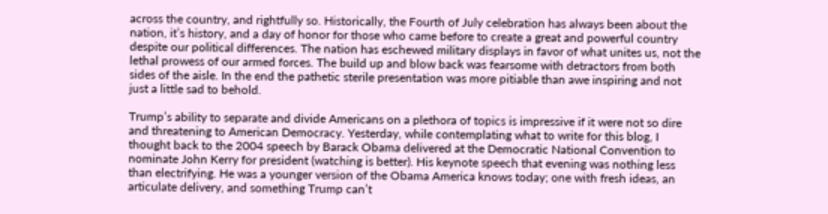across the country, and rightfully so. Historically, the Fourth of July celebration has always been about the nation, it’s history, and a day of honor for those who came before to create a great and powerful country despite our political differences. The nation has eschewed military displays in favor of what unites us, not the lethal prowess of our armed forces. The build up and blow back was fearsome with detractors from both sides of the aisle. In the end the pathetic sterile presentation was more pitiable than awe inspiring and not just a little sad to behold.

Trump’s ability to separate and divide Americans on a plethora of topics is impressive if it were not so dire and threatening to American Democracy. Yesterday, while contemplating what to write for this blog, I thought back to the 2004 speech by Barack Obama delivered at the Democratic National Convention to nominate John Kerry for president (watching is better). His keynote speech that evening was nothing less than electrifying. He was a younger version of the Obama America knows today; one with fresh ideas, an articulate delivery, and something Trump can’t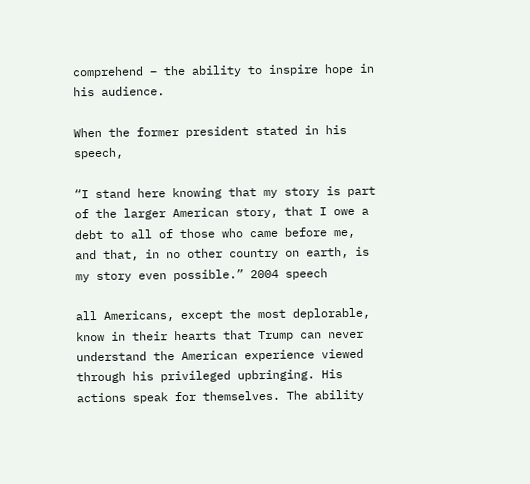comprehend – the ability to inspire hope in his audience.

When the former president stated in his speech,

“I stand here knowing that my story is part of the larger American story, that I owe a debt to all of those who came before me, and that, in no other country on earth, is my story even possible.” 2004 speech

all Americans, except the most deplorable, know in their hearts that Trump can never understand the American experience viewed through his privileged upbringing. His actions speak for themselves. The ability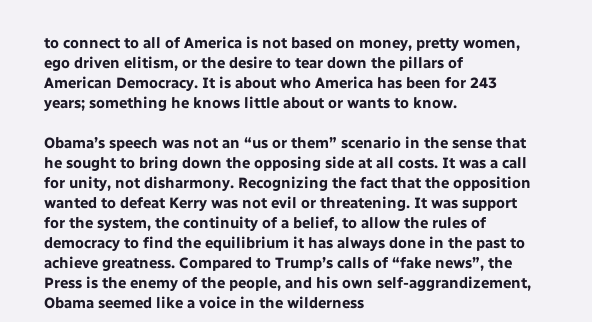to connect to all of America is not based on money, pretty women, ego driven elitism, or the desire to tear down the pillars of American Democracy. It is about who America has been for 243 years; something he knows little about or wants to know.

Obama’s speech was not an “us or them” scenario in the sense that he sought to bring down the opposing side at all costs. It was a call for unity, not disharmony. Recognizing the fact that the opposition wanted to defeat Kerry was not evil or threatening. It was support for the system, the continuity of a belief, to allow the rules of democracy to find the equilibrium it has always done in the past to achieve greatness. Compared to Trump’s calls of “fake news”, the Press is the enemy of the people, and his own self-aggrandizement, Obama seemed like a voice in the wilderness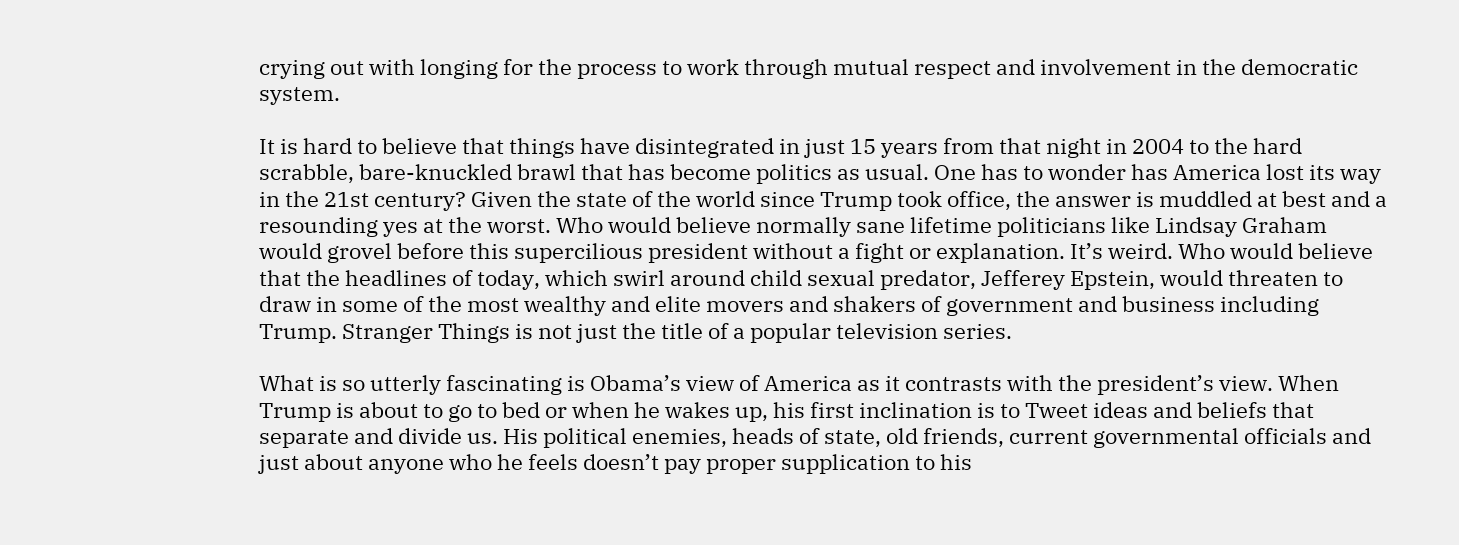crying out with longing for the process to work through mutual respect and involvement in the democratic system.

It is hard to believe that things have disintegrated in just 15 years from that night in 2004 to the hard scrabble, bare-knuckled brawl that has become politics as usual. One has to wonder has America lost its way in the 21st century? Given the state of the world since Trump took office, the answer is muddled at best and a resounding yes at the worst. Who would believe normally sane lifetime politicians like Lindsay Graham would grovel before this supercilious president without a fight or explanation. It’s weird. Who would believe that the headlines of today, which swirl around child sexual predator, Jefferey Epstein, would threaten to draw in some of the most wealthy and elite movers and shakers of government and business including Trump. Stranger Things is not just the title of a popular television series.

What is so utterly fascinating is Obama’s view of America as it contrasts with the president’s view. When Trump is about to go to bed or when he wakes up, his first inclination is to Tweet ideas and beliefs that separate and divide us. His political enemies, heads of state, old friends, current governmental officials and just about anyone who he feels doesn’t pay proper supplication to his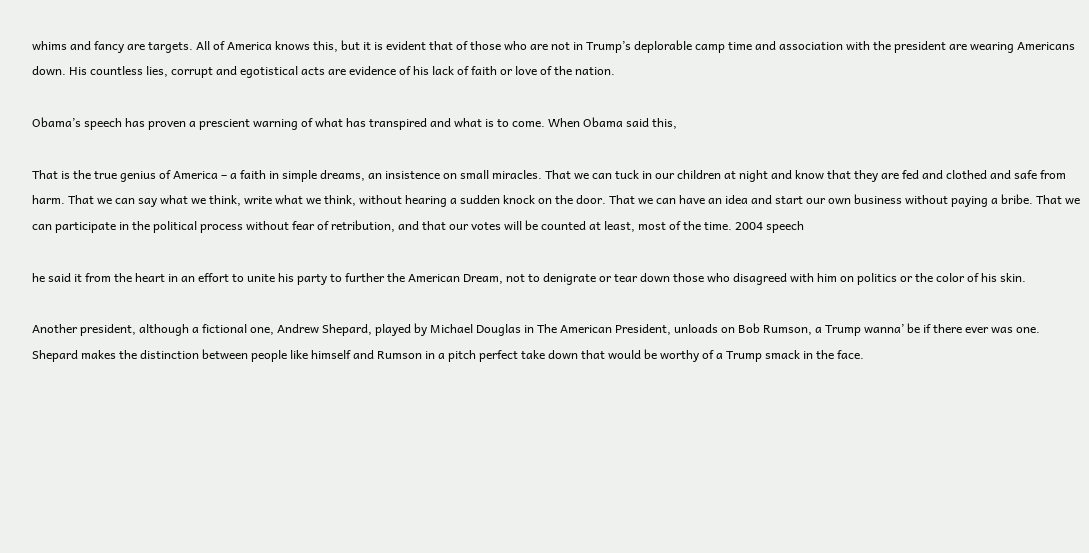whims and fancy are targets. All of America knows this, but it is evident that of those who are not in Trump’s deplorable camp time and association with the president are wearing Americans down. His countless lies, corrupt and egotistical acts are evidence of his lack of faith or love of the nation.

Obama’s speech has proven a prescient warning of what has transpired and what is to come. When Obama said this,

That is the true genius of America – a faith in simple dreams, an insistence on small miracles. That we can tuck in our children at night and know that they are fed and clothed and safe from harm. That we can say what we think, write what we think, without hearing a sudden knock on the door. That we can have an idea and start our own business without paying a bribe. That we can participate in the political process without fear of retribution, and that our votes will be counted at least, most of the time. 2004 speech

he said it from the heart in an effort to unite his party to further the American Dream, not to denigrate or tear down those who disagreed with him on politics or the color of his skin.

Another president, although a fictional one, Andrew Shepard, played by Michael Douglas in The American President, unloads on Bob Rumson, a Trump wanna’ be if there ever was one. Shepard makes the distinction between people like himself and Rumson in a pitch perfect take down that would be worthy of a Trump smack in the face.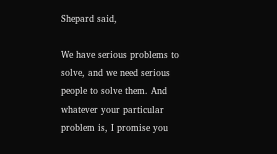Shepard said,

We have serious problems to solve, and we need serious people to solve them. And whatever your particular problem is, I promise you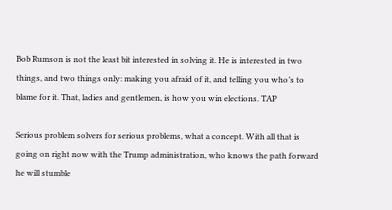Bob Rumson is not the least bit interested in solving it. He is interested in two things, and two things only: making you afraid of it, and telling you who’s to blame for it. That, ladies and gentlemen, is how you win elections. TAP

Serious problem solvers for serious problems, what a concept. With all that is going on right now with the Trump administration, who knows the path forward he will stumble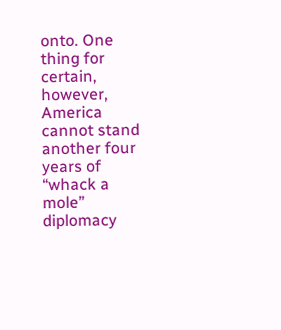onto. One thing for certain, however, America cannot stand another four years of “whack a mole” diplomacy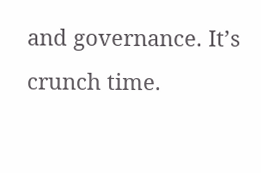and governance. It’s crunch time.